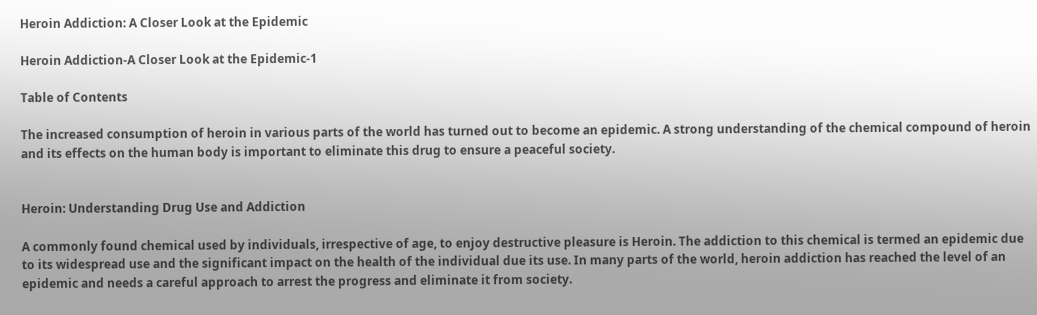Heroin Addiction: A Closer Look at the Epidemic

Heroin Addiction-A Closer Look at the Epidemic-1

Table of Contents

The increased consumption of heroin in various parts of the world has turned out to become an epidemic. A strong understanding of the chemical compound of heroin and its effects on the human body is important to eliminate this drug to ensure a peaceful society.


Heroin: Understanding Drug Use and Addiction

A commonly found chemical used by individuals, irrespective of age, to enjoy destructive pleasure is Heroin. The addiction to this chemical is termed an epidemic due to its widespread use and the significant impact on the health of the individual due its use. In many parts of the world, heroin addiction has reached the level of an epidemic and needs a careful approach to arrest the progress and eliminate it from society.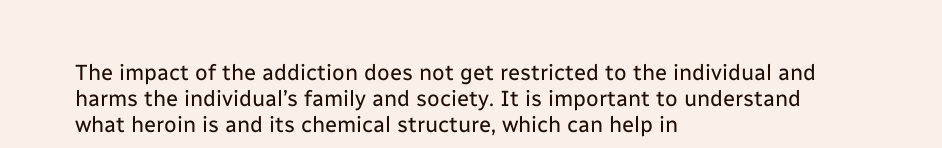The impact of the addiction does not get restricted to the individual and harms the individual’s family and society. It is important to understand what heroin is and its chemical structure, which can help in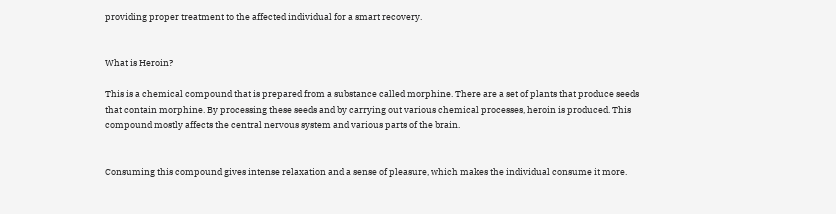providing proper treatment to the affected individual for a smart recovery.


What is Heroin?

This is a chemical compound that is prepared from a substance called morphine. There are a set of plants that produce seeds that contain morphine. By processing these seeds and by carrying out various chemical processes, heroin is produced. This compound mostly affects the central nervous system and various parts of the brain.


Consuming this compound gives intense relaxation and a sense of pleasure, which makes the individual consume it more.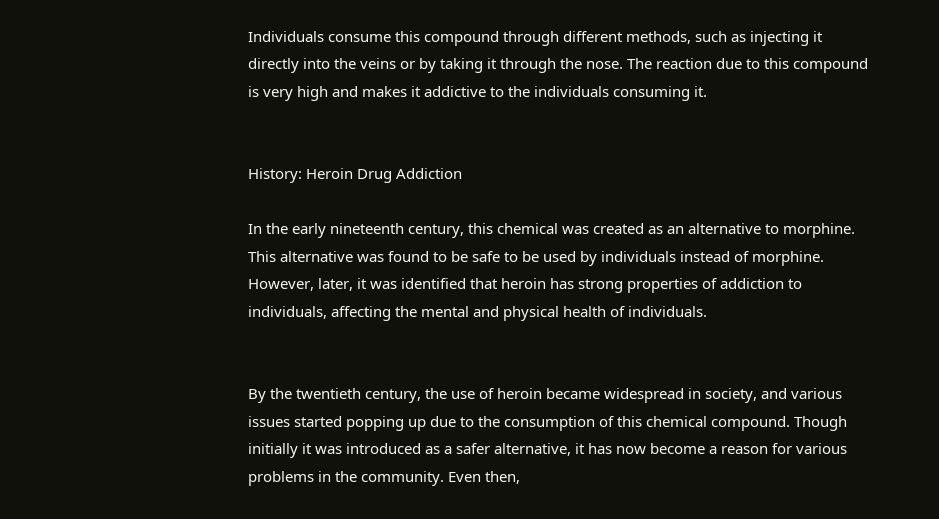Individuals consume this compound through different methods, such as injecting it directly into the veins or by taking it through the nose. The reaction due to this compound is very high and makes it addictive to the individuals consuming it.


History: Heroin Drug Addiction

In the early nineteenth century, this chemical was created as an alternative to morphine. This alternative was found to be safe to be used by individuals instead of morphine. However, later, it was identified that heroin has strong properties of addiction to individuals, affecting the mental and physical health of individuals.


By the twentieth century, the use of heroin became widespread in society, and various issues started popping up due to the consumption of this chemical compound. Though initially it was introduced as a safer alternative, it has now become a reason for various problems in the community. Even then,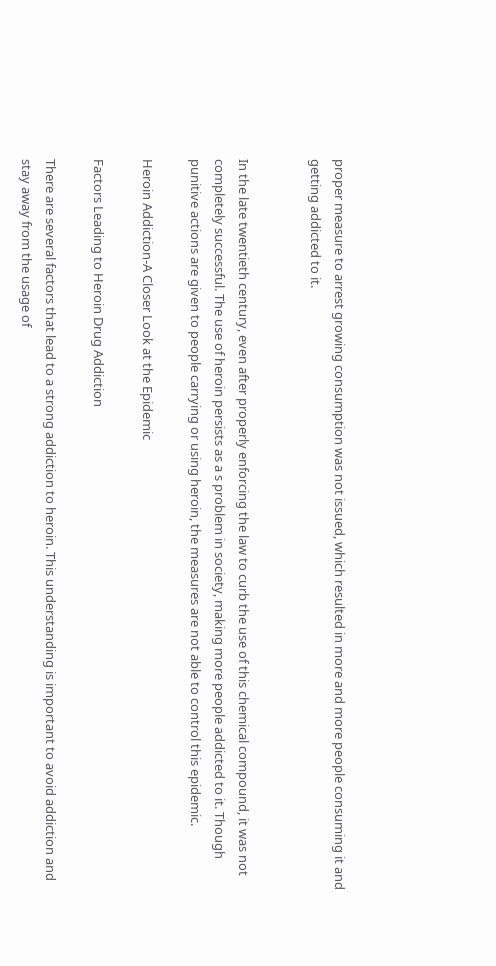proper measure to arrest growing consumption was not issued, which resulted in more and more people consuming it and getting addicted to it.


In the late twentieth century, even after properly enforcing the law to curb the use of this chemical compound, it was not completely successful. The use of heroin persists as a s problem in society, making more people addicted to it. Though punitive actions are given to people carrying or using heroin, the measures are not able to control this epidemic.

Heroin Addiction-A Closer Look at the Epidemic

Factors Leading to Heroin Drug Addiction

There are several factors that lead to a strong addiction to heroin. This understanding is important to avoid addiction and stay away from the usage of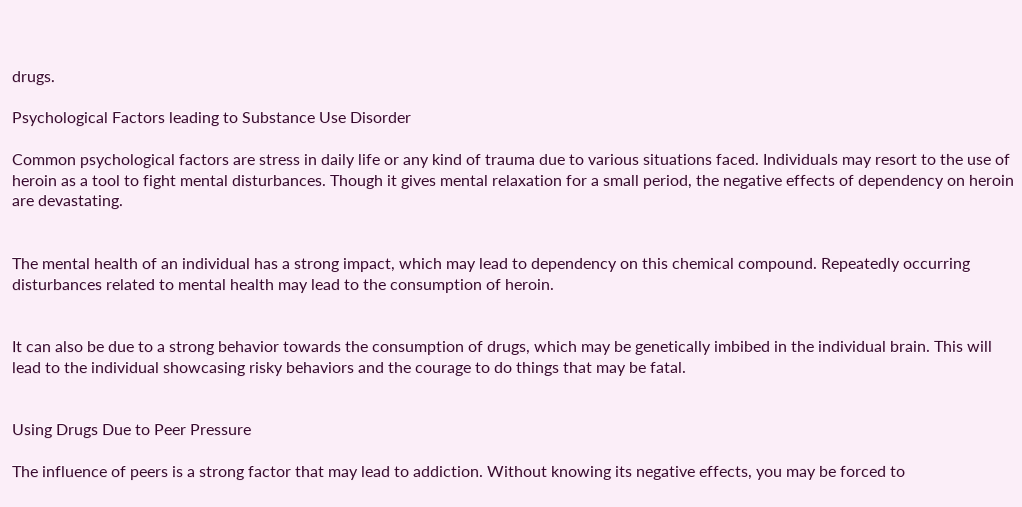drugs.

Psychological Factors leading to Substance Use Disorder

Common psychological factors are stress in daily life or any kind of trauma due to various situations faced. Individuals may resort to the use of heroin as a tool to fight mental disturbances. Though it gives mental relaxation for a small period, the negative effects of dependency on heroin are devastating.


The mental health of an individual has a strong impact, which may lead to dependency on this chemical compound. Repeatedly occurring disturbances related to mental health may lead to the consumption of heroin.


It can also be due to a strong behavior towards the consumption of drugs, which may be genetically imbibed in the individual brain. This will lead to the individual showcasing risky behaviors and the courage to do things that may be fatal.


Using Drugs Due to Peer Pressure

The influence of peers is a strong factor that may lead to addiction. Without knowing its negative effects, you may be forced to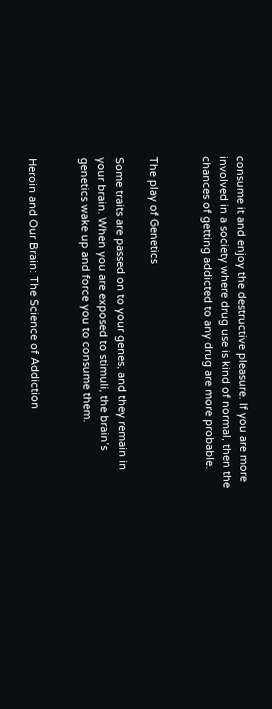consume it and enjoy the destructive pleasure. If you are more involved in a society where drug use is kind of normal, then the chances of getting addicted to any drug are more probable.


The play of Genetics

Some traits are passed on to your genes, and they remain in your brain. When you are exposed to stimuli, the brain’s genetics wake up and force you to consume them.


Heroin and Our Brain: The Science of Addiction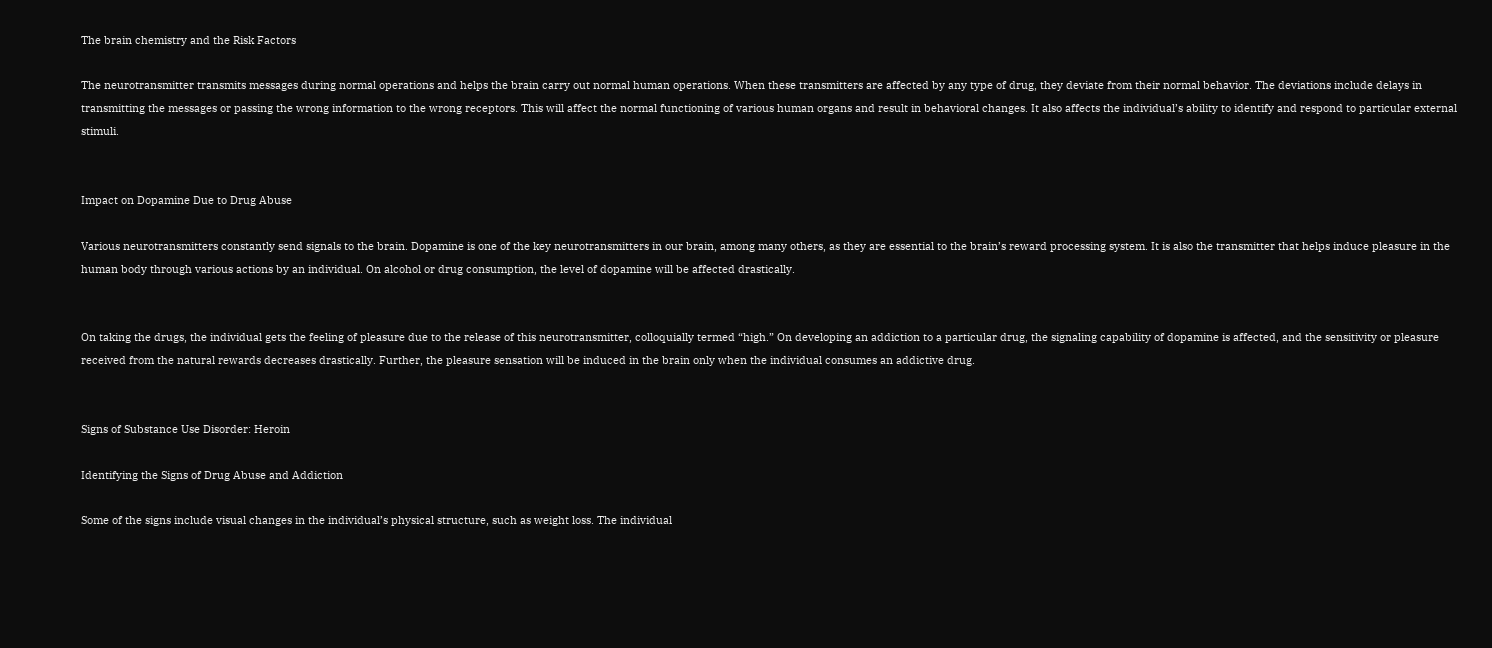The brain chemistry and the Risk Factors

The neurotransmitter transmits messages during normal operations and helps the brain carry out normal human operations. When these transmitters are affected by any type of drug, they deviate from their normal behavior. The deviations include delays in transmitting the messages or passing the wrong information to the wrong receptors. This will affect the normal functioning of various human organs and result in behavioral changes. It also affects the individual’s ability to identify and respond to particular external stimuli.


Impact on Dopamine Due to Drug Abuse

Various neurotransmitters constantly send signals to the brain. Dopamine is one of the key neurotransmitters in our brain, among many others, as they are essential to the brain’s reward processing system. It is also the transmitter that helps induce pleasure in the human body through various actions by an individual. On alcohol or drug consumption, the level of dopamine will be affected drastically.


On taking the drugs, the individual gets the feeling of pleasure due to the release of this neurotransmitter, colloquially termed “high.” On developing an addiction to a particular drug, the signaling capability of dopamine is affected, and the sensitivity or pleasure received from the natural rewards decreases drastically. Further, the pleasure sensation will be induced in the brain only when the individual consumes an addictive drug.


Signs of Substance Use Disorder: Heroin

Identifying the Signs of Drug Abuse and Addiction

Some of the signs include visual changes in the individual’s physical structure, such as weight loss. The individual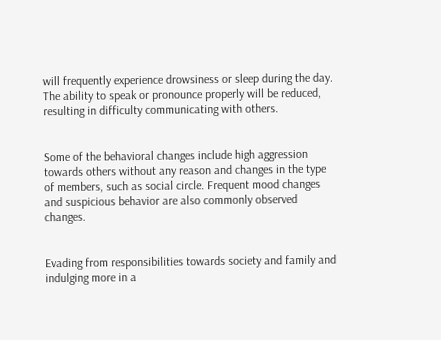will frequently experience drowsiness or sleep during the day. The ability to speak or pronounce properly will be reduced, resulting in difficulty communicating with others.


Some of the behavioral changes include high aggression towards others without any reason and changes in the type of members, such as social circle. Frequent mood changes and suspicious behavior are also commonly observed changes.


Evading from responsibilities towards society and family and indulging more in a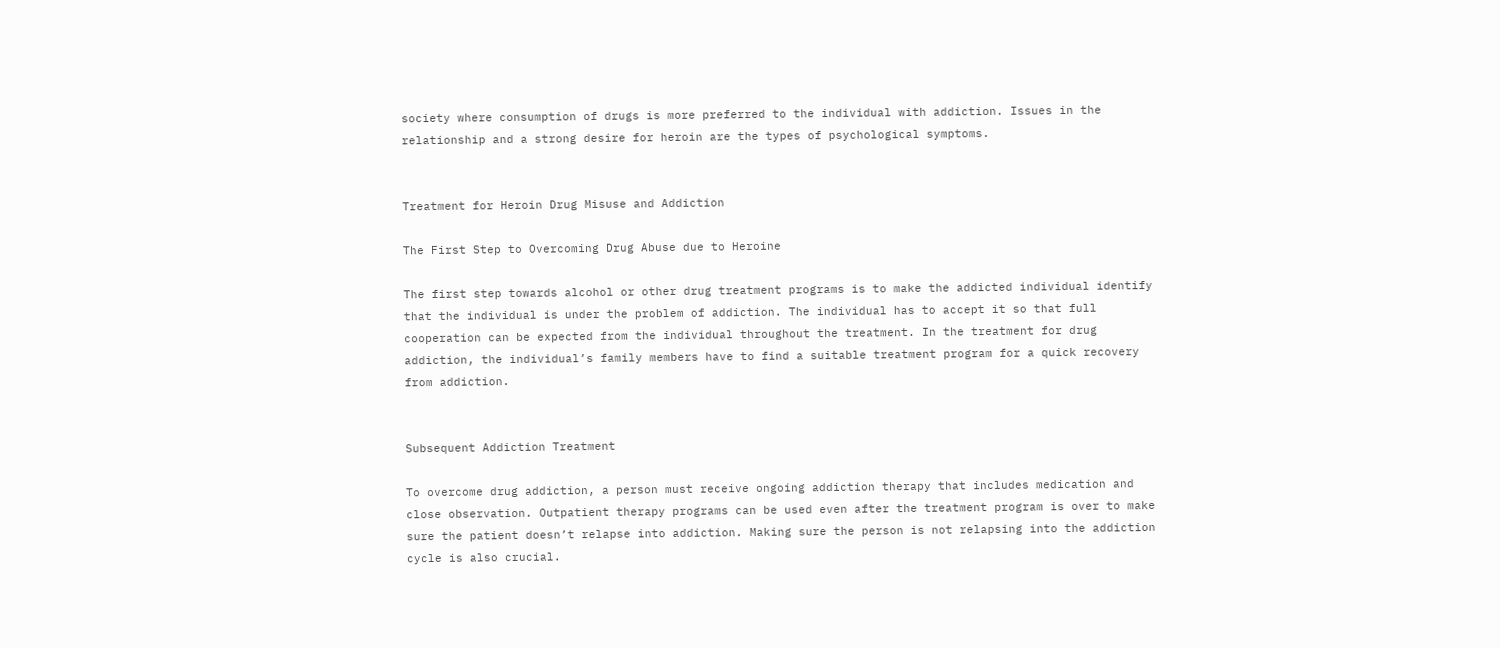society where consumption of drugs is more preferred to the individual with addiction. Issues in the relationship and a strong desire for heroin are the types of psychological symptoms.


Treatment for Heroin Drug Misuse and Addiction

The First Step to Overcoming Drug Abuse due to Heroine

The first step towards alcohol or other drug treatment programs is to make the addicted individual identify that the individual is under the problem of addiction. The individual has to accept it so that full cooperation can be expected from the individual throughout the treatment. In the treatment for drug addiction, the individual’s family members have to find a suitable treatment program for a quick recovery from addiction.


Subsequent Addiction Treatment

To overcome drug addiction, a person must receive ongoing addiction therapy that includes medication and close observation. Outpatient therapy programs can be used even after the treatment program is over to make sure the patient doesn’t relapse into addiction. Making sure the person is not relapsing into the addiction cycle is also crucial.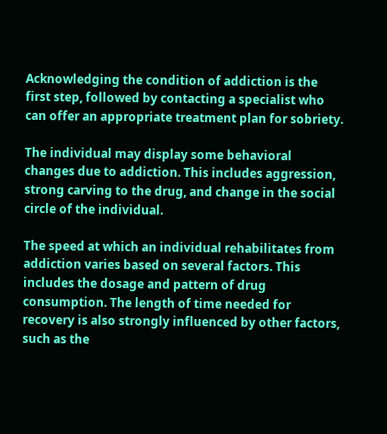Acknowledging the condition of addiction is the first step, followed by contacting a specialist who can offer an appropriate treatment plan for sobriety.

The individual may display some behavioral changes due to addiction. This includes aggression, strong carving to the drug, and change in the social circle of the individual.

The speed at which an individual rehabilitates from addiction varies based on several factors. This includes the dosage and pattern of drug consumption. The length of time needed for recovery is also strongly influenced by other factors, such as the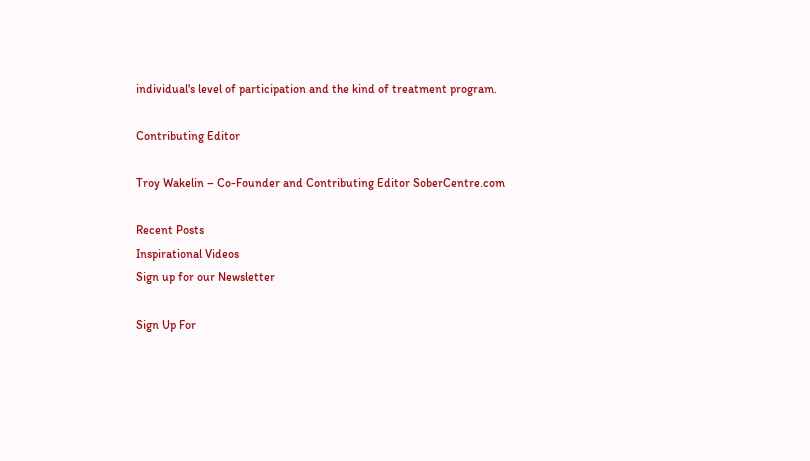individual's level of participation and the kind of treatment program.

Contributing Editor

Troy Wakelin – Co-Founder and Contributing Editor SoberCentre.com

Recent Posts
Inspirational Videos
Sign up for our Newsletter

Sign Up For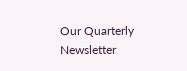Our Quarterly Newsletter